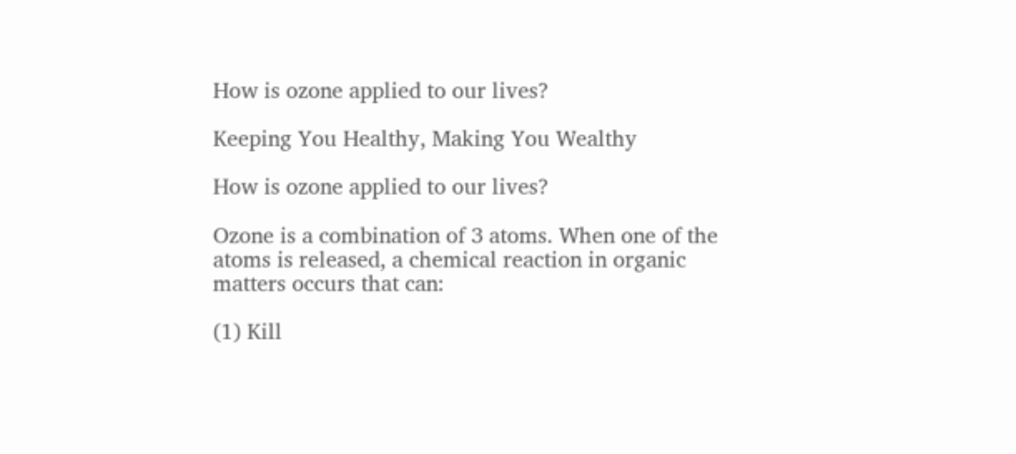How is ozone applied to our lives?

Keeping You Healthy, Making You Wealthy

How is ozone applied to our lives?

Ozone is a combination of 3 atoms. When one of the atoms is released, a chemical reaction in organic matters occurs that can:

(1) Kill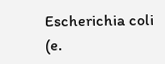Escherichia coli (e.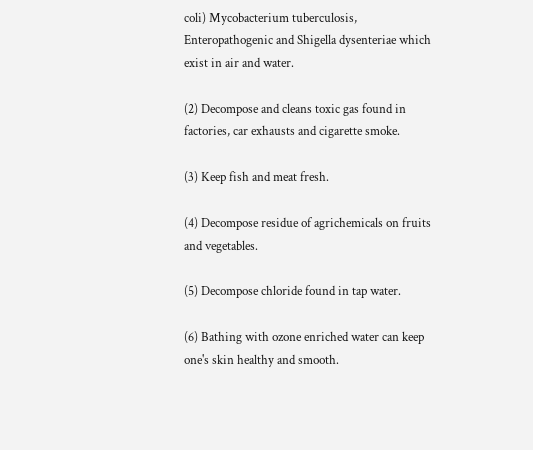coli) Mycobacterium tuberculosis, Enteropathogenic and Shigella dysenteriae which exist in air and water.

(2) Decompose and cleans toxic gas found in factories, car exhausts and cigarette smoke.

(3) Keep fish and meat fresh.

(4) Decompose residue of agrichemicals on fruits and vegetables.

(5) Decompose chloride found in tap water.

(6) Bathing with ozone enriched water can keep one's skin healthy and smooth.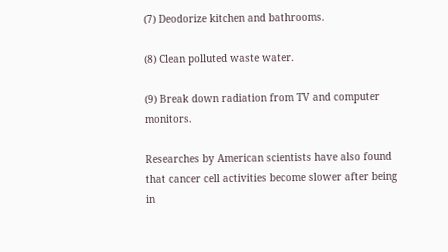(7) Deodorize kitchen and bathrooms.

(8) Clean polluted waste water.

(9) Break down radiation from TV and computer monitors.

Researches by American scientists have also found that cancer cell activities become slower after being in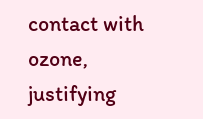contact with ozone, justifying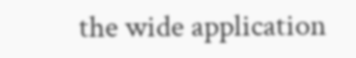the wide application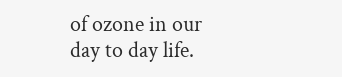of ozone in our day to day life.